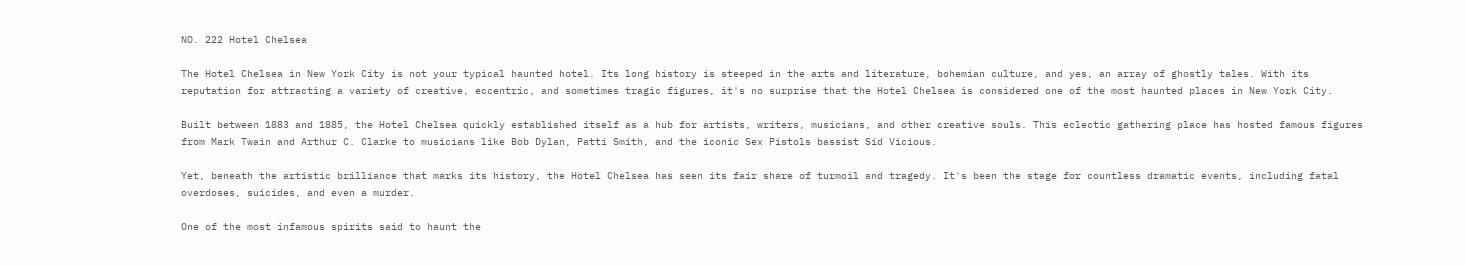NO. 222 Hotel Chelsea

The Hotel Chelsea in New York City is not your typical haunted hotel. Its long history is steeped in the arts and literature, bohemian culture, and yes, an array of ghostly tales. With its reputation for attracting a variety of creative, eccentric, and sometimes tragic figures, it's no surprise that the Hotel Chelsea is considered one of the most haunted places in New York City.

Built between 1883 and 1885, the Hotel Chelsea quickly established itself as a hub for artists, writers, musicians, and other creative souls. This eclectic gathering place has hosted famous figures from Mark Twain and Arthur C. Clarke to musicians like Bob Dylan, Patti Smith, and the iconic Sex Pistols bassist Sid Vicious.

Yet, beneath the artistic brilliance that marks its history, the Hotel Chelsea has seen its fair share of turmoil and tragedy. It's been the stage for countless dramatic events, including fatal overdoses, suicides, and even a murder.

One of the most infamous spirits said to haunt the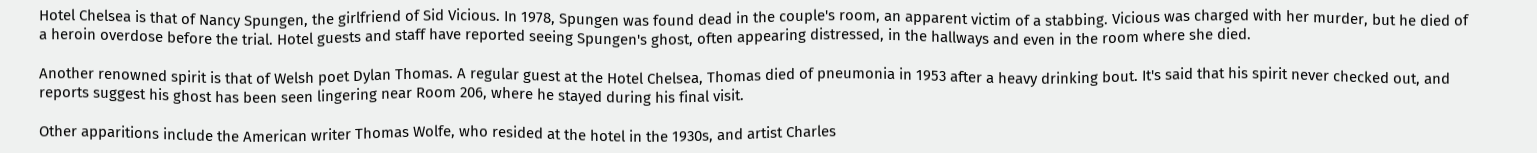Hotel Chelsea is that of Nancy Spungen, the girlfriend of Sid Vicious. In 1978, Spungen was found dead in the couple's room, an apparent victim of a stabbing. Vicious was charged with her murder, but he died of a heroin overdose before the trial. Hotel guests and staff have reported seeing Spungen's ghost, often appearing distressed, in the hallways and even in the room where she died.

Another renowned spirit is that of Welsh poet Dylan Thomas. A regular guest at the Hotel Chelsea, Thomas died of pneumonia in 1953 after a heavy drinking bout. It's said that his spirit never checked out, and reports suggest his ghost has been seen lingering near Room 206, where he stayed during his final visit.

Other apparitions include the American writer Thomas Wolfe, who resided at the hotel in the 1930s, and artist Charles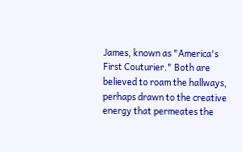James, known as "America's First Couturier." Both are believed to roam the hallways, perhaps drawn to the creative energy that permeates the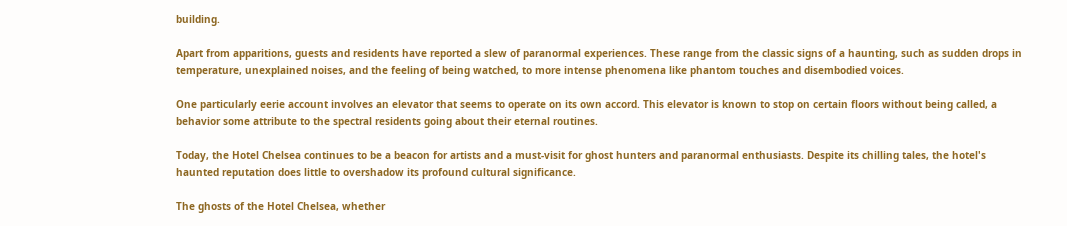building.

Apart from apparitions, guests and residents have reported a slew of paranormal experiences. These range from the classic signs of a haunting, such as sudden drops in temperature, unexplained noises, and the feeling of being watched, to more intense phenomena like phantom touches and disembodied voices.

One particularly eerie account involves an elevator that seems to operate on its own accord. This elevator is known to stop on certain floors without being called, a behavior some attribute to the spectral residents going about their eternal routines.

Today, the Hotel Chelsea continues to be a beacon for artists and a must-visit for ghost hunters and paranormal enthusiasts. Despite its chilling tales, the hotel's haunted reputation does little to overshadow its profound cultural significance.

The ghosts of the Hotel Chelsea, whether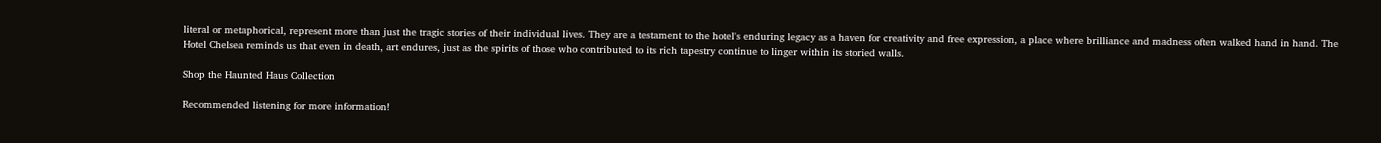literal or metaphorical, represent more than just the tragic stories of their individual lives. They are a testament to the hotel's enduring legacy as a haven for creativity and free expression, a place where brilliance and madness often walked hand in hand. The Hotel Chelsea reminds us that even in death, art endures, just as the spirits of those who contributed to its rich tapestry continue to linger within its storied walls.

Shop the Haunted Haus Collection

Recommended listening for more information!